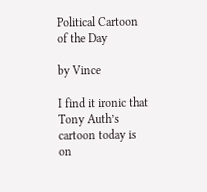Political Cartoon of the Day

by Vince

I find it ironic that Tony Auth’s cartoon today is on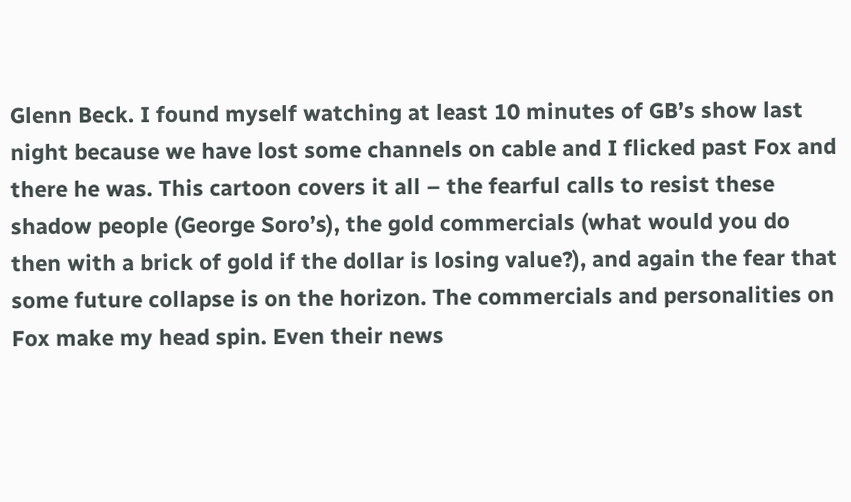Glenn Beck. I found myself watching at least 10 minutes of GB’s show last night because we have lost some channels on cable and I flicked past Fox and there he was. This cartoon covers it all – the fearful calls to resist these shadow people (George Soro’s), the gold commercials (what would you do then with a brick of gold if the dollar is losing value?), and again the fear that some future collapse is on the horizon. The commercials and personalities on Fox make my head spin. Even their news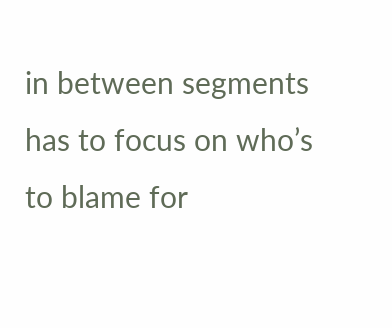in between segments has to focus on who’s to blame for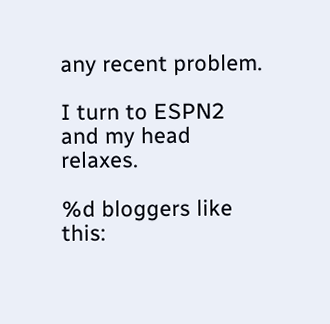any recent problem.

I turn to ESPN2 and my head relaxes.

%d bloggers like this: